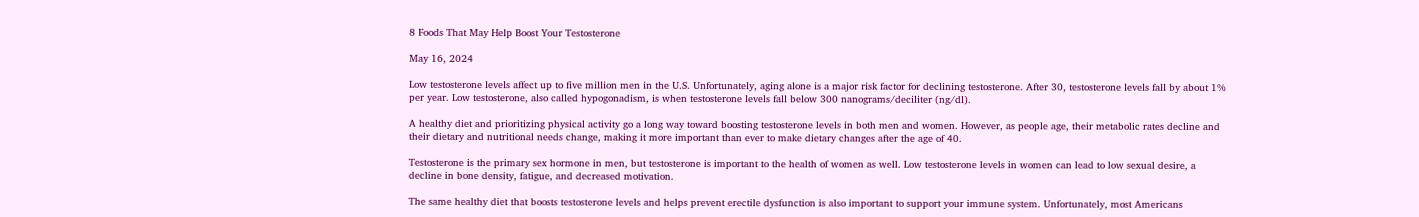8 Foods That May Help Boost Your Testosterone

May 16, 2024

Low testosterone levels affect up to five million men in the U.S. Unfortunately, aging alone is a major risk factor for declining testosterone. After 30, testosterone levels fall by about 1% per year. Low testosterone, also called hypogonadism, is when testosterone levels fall below 300 nanograms/deciliter (ng/dl).

A healthy diet and prioritizing physical activity go a long way toward boosting testosterone levels in both men and women. However, as people age, their metabolic rates decline and their dietary and nutritional needs change, making it more important than ever to make dietary changes after the age of 40.

Testosterone is the primary sex hormone in men, but testosterone is important to the health of women as well. Low testosterone levels in women can lead to low sexual desire, a decline in bone density, fatigue, and decreased motivation.

The same healthy diet that boosts testosterone levels and helps prevent erectile dysfunction is also important to support your immune system. Unfortunately, most Americans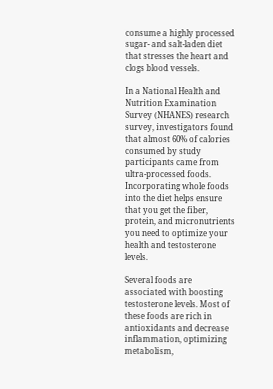consume a highly processed sugar- and salt-laden diet that stresses the heart and clogs blood vessels.

In a National Health and Nutrition Examination Survey (NHANES) research survey, investigators found that almost 60% of calories consumed by study participants came from ultra-processed foods. Incorporating whole foods into the diet helps ensure that you get the fiber, protein, and micronutrients you need to optimize your health and testosterone levels.

Several foods are associated with boosting testosterone levels. Most of these foods are rich in antioxidants and decrease inflammation, optimizing metabolism,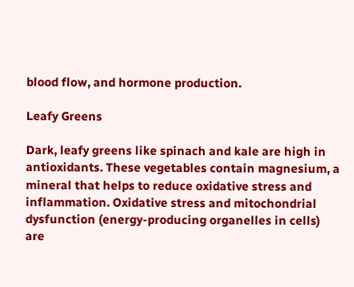blood flow, and hormone production.

Leafy Greens

Dark, leafy greens like spinach and kale are high in antioxidants. These vegetables contain magnesium, a mineral that helps to reduce oxidative stress and inflammation. Oxidative stress and mitochondrial dysfunction (energy-producing organelles in cells) are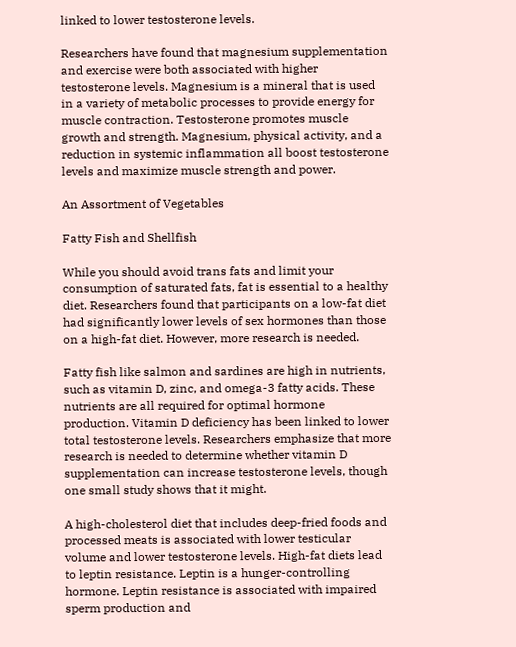linked to lower testosterone levels.

Researchers have found that magnesium supplementation and exercise were both associated with higher testosterone levels. Magnesium is a mineral that is used in a variety of metabolic processes to provide energy for muscle contraction. Testosterone promotes muscle growth and strength. Magnesium, physical activity, and a reduction in systemic inflammation all boost testosterone levels and maximize muscle strength and power.

An Assortment of Vegetables

Fatty Fish and Shellfish

While you should avoid trans fats and limit your consumption of saturated fats, fat is essential to a healthy diet. Researchers found that participants on a low-fat diet had significantly lower levels of sex hormones than those on a high-fat diet. However, more research is needed.

Fatty fish like salmon and sardines are high in nutrients, such as vitamin D, zinc, and omega-3 fatty acids. These nutrients are all required for optimal hormone production. Vitamin D deficiency has been linked to lower total testosterone levels. Researchers emphasize that more research is needed to determine whether vitamin D supplementation can increase testosterone levels, though one small study shows that it might.

A high-cholesterol diet that includes deep-fried foods and processed meats is associated with lower testicular volume and lower testosterone levels. High-fat diets lead to leptin resistance. Leptin is a hunger-controlling hormone. Leptin resistance is associated with impaired sperm production and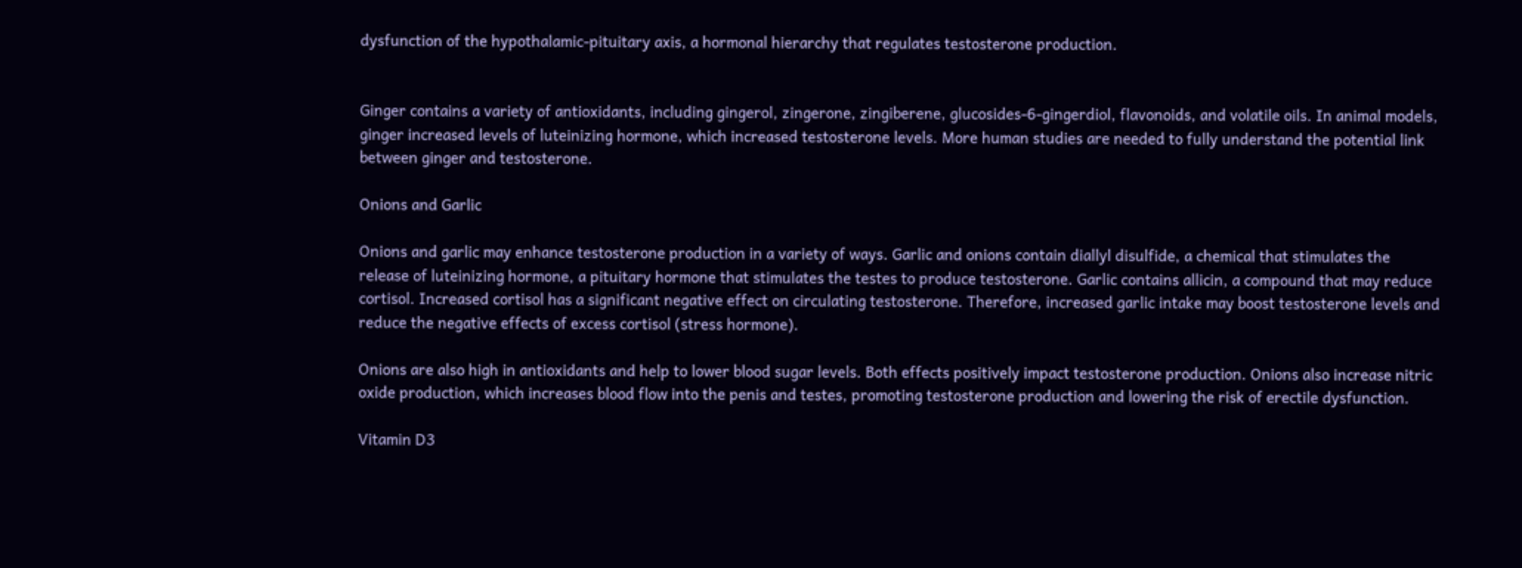dysfunction of the hypothalamic-pituitary axis, a hormonal hierarchy that regulates testosterone production.


Ginger contains a variety of antioxidants, including gingerol, zingerone, zingiberene, glucosides-6-gingerdiol, flavonoids, and volatile oils. In animal models, ginger increased levels of luteinizing hormone, which increased testosterone levels. More human studies are needed to fully understand the potential link between ginger and testosterone.

Onions and Garlic

Onions and garlic may enhance testosterone production in a variety of ways. Garlic and onions contain diallyl disulfide, a chemical that stimulates the release of luteinizing hormone, a pituitary hormone that stimulates the testes to produce testosterone. Garlic contains allicin, a compound that may reduce cortisol. Increased cortisol has a significant negative effect on circulating testosterone. Therefore, increased garlic intake may boost testosterone levels and reduce the negative effects of excess cortisol (stress hormone).

Onions are also high in antioxidants and help to lower blood sugar levels. Both effects positively impact testosterone production. Onions also increase nitric oxide production, which increases blood flow into the penis and testes, promoting testosterone production and lowering the risk of erectile dysfunction.

Vitamin D3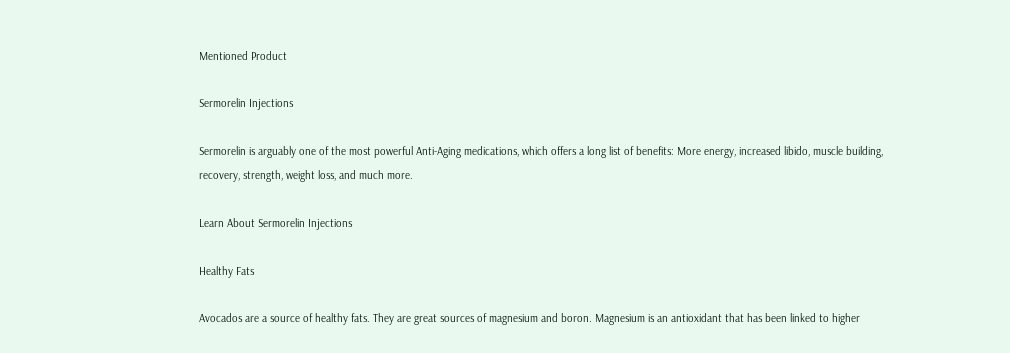Mentioned Product

Sermorelin Injections

Sermorelin is arguably one of the most powerful Anti-Aging medications, which offers a long list of benefits: More energy, increased libido, muscle building, recovery, strength, weight loss, and much more.

Learn About Sermorelin Injections

Healthy Fats

Avocados are a source of healthy fats. They are great sources of magnesium and boron. Magnesium is an antioxidant that has been linked to higher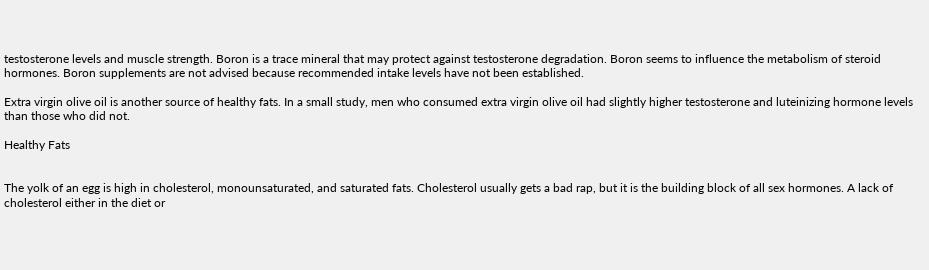testosterone levels and muscle strength. Boron is a trace mineral that may protect against testosterone degradation. Boron seems to influence the metabolism of steroid hormones. Boron supplements are not advised because recommended intake levels have not been established.

Extra virgin olive oil is another source of healthy fats. In a small study, men who consumed extra virgin olive oil had slightly higher testosterone and luteinizing hormone levels than those who did not.

Healthy Fats


The yolk of an egg is high in cholesterol, monounsaturated, and saturated fats. Cholesterol usually gets a bad rap, but it is the building block of all sex hormones. A lack of cholesterol either in the diet or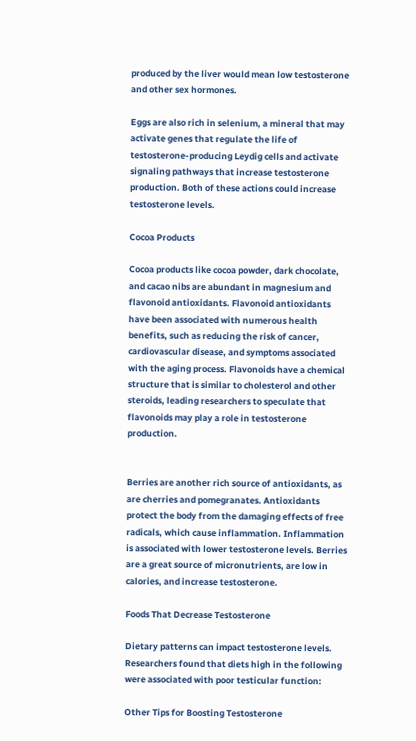produced by the liver would mean low testosterone and other sex hormones.

Eggs are also rich in selenium, a mineral that may activate genes that regulate the life of testosterone-producing Leydig cells and activate signaling pathways that increase testosterone production. Both of these actions could increase testosterone levels.

Cocoa Products

Cocoa products like cocoa powder, dark chocolate, and cacao nibs are abundant in magnesium and flavonoid antioxidants. Flavonoid antioxidants have been associated with numerous health benefits, such as reducing the risk of cancer, cardiovascular disease, and symptoms associated with the aging process. Flavonoids have a chemical structure that is similar to cholesterol and other steroids, leading researchers to speculate that flavonoids may play a role in testosterone production.


Berries are another rich source of antioxidants, as are cherries and pomegranates. Antioxidants protect the body from the damaging effects of free radicals, which cause inflammation. Inflammation is associated with lower testosterone levels. Berries are a great source of micronutrients, are low in calories, and increase testosterone.

Foods That Decrease Testosterone

Dietary patterns can impact testosterone levels. Researchers found that diets high in the following were associated with poor testicular function:

Other Tips for Boosting Testosterone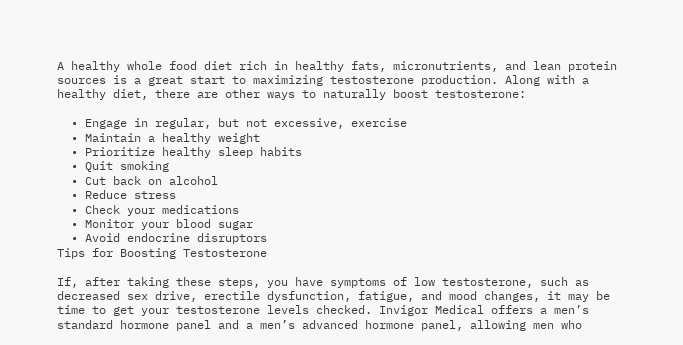A healthy whole food diet rich in healthy fats, micronutrients, and lean protein sources is a great start to maximizing testosterone production. Along with a healthy diet, there are other ways to naturally boost testosterone:

  • Engage in regular, but not excessive, exercise
  • Maintain a healthy weight
  • Prioritize healthy sleep habits
  • Quit smoking
  • Cut back on alcohol
  • Reduce stress
  • Check your medications
  • Monitor your blood sugar
  • Avoid endocrine disruptors
Tips for Boosting Testosterone

If, after taking these steps, you have symptoms of low testosterone, such as decreased sex drive, erectile dysfunction, fatigue, and mood changes, it may be time to get your testosterone levels checked. Invigor Medical offers a men’s standard hormone panel and a men’s advanced hormone panel, allowing men who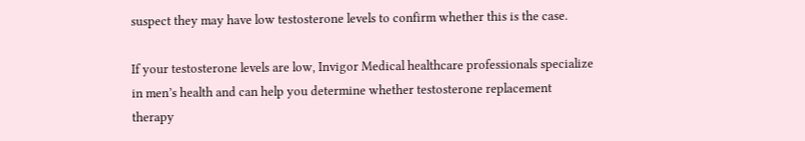suspect they may have low testosterone levels to confirm whether this is the case.

If your testosterone levels are low, Invigor Medical healthcare professionals specialize in men’s health and can help you determine whether testosterone replacement therapy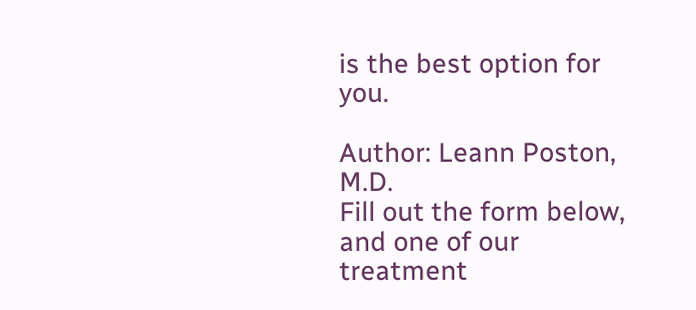is the best option for you.

Author: Leann Poston, M.D.
Fill out the form below, and one of our treatment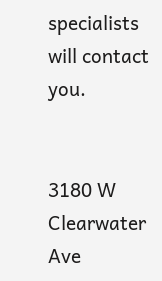specialists will contact you.


3180 W Clearwater Ave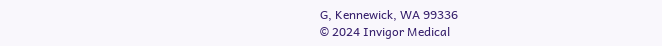G, Kennewick, WA 99336
© 2024 Invigor Medical